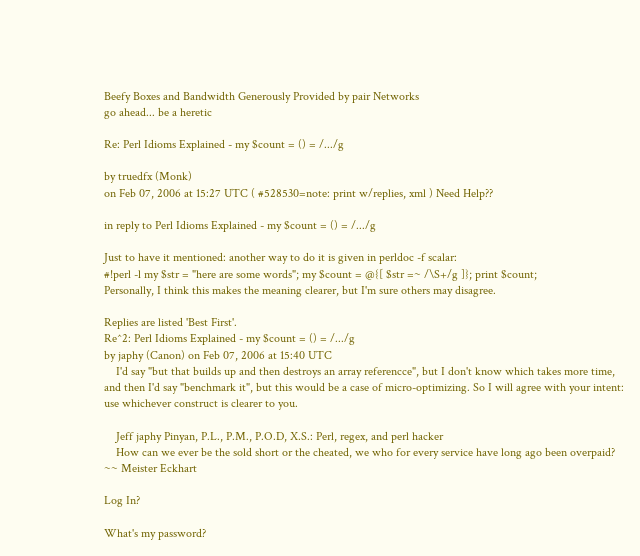Beefy Boxes and Bandwidth Generously Provided by pair Networks
go ahead... be a heretic

Re: Perl Idioms Explained - my $count = () = /.../g

by truedfx (Monk)
on Feb 07, 2006 at 15:27 UTC ( #528530=note: print w/replies, xml ) Need Help??

in reply to Perl Idioms Explained - my $count = () = /.../g

Just to have it mentioned: another way to do it is given in perldoc -f scalar:
#!perl -l my $str = "here are some words"; my $count = @{[ $str =~ /\S+/g ]}; print $count;
Personally, I think this makes the meaning clearer, but I'm sure others may disagree.

Replies are listed 'Best First'.
Re^2: Perl Idioms Explained - my $count = () = /.../g
by japhy (Canon) on Feb 07, 2006 at 15:40 UTC
    I'd say "but that builds up and then destroys an array referencce", but I don't know which takes more time, and then I'd say "benchmark it", but this would be a case of micro-optimizing. So I will agree with your intent: use whichever construct is clearer to you.

    Jeff japhy Pinyan, P.L., P.M., P.O.D, X.S.: Perl, regex, and perl hacker
    How can we ever be the sold short or the cheated, we who for every service have long ago been overpaid? ~~ Meister Eckhart

Log In?

What's my password?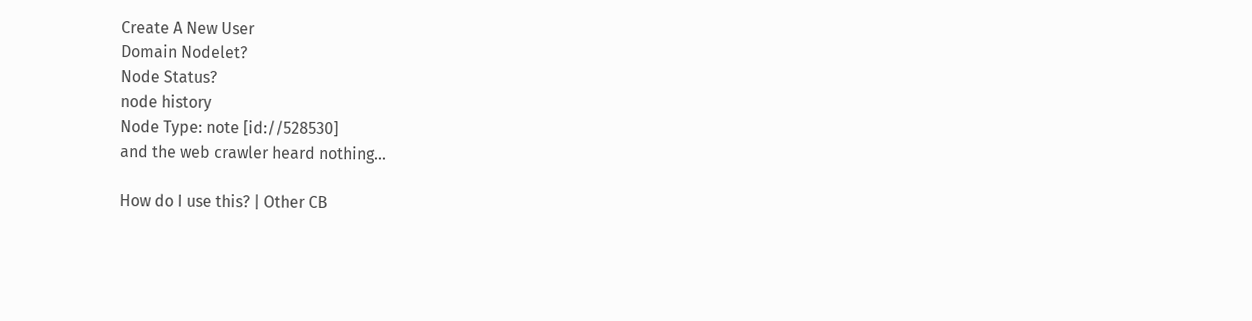Create A New User
Domain Nodelet?
Node Status?
node history
Node Type: note [id://528530]
and the web crawler heard nothing...

How do I use this? | Other CB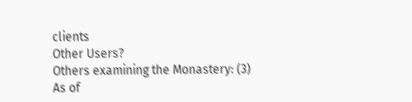clients
Other Users?
Others examining the Monastery: (3)
As of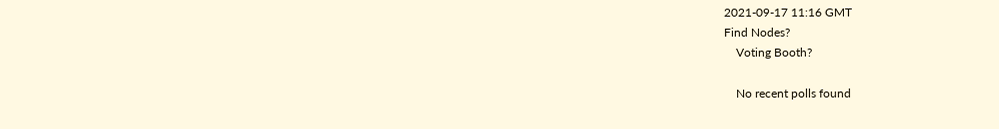2021-09-17 11:16 GMT
Find Nodes?
    Voting Booth?

    No recent polls found